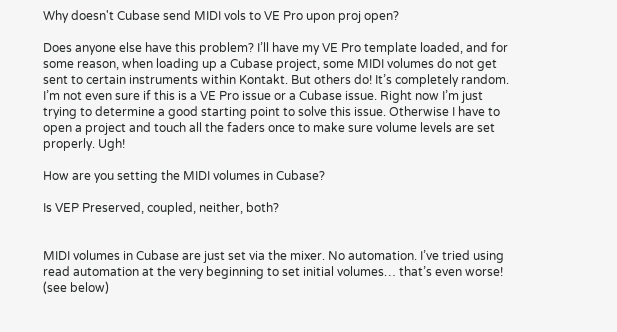Why doesn't Cubase send MIDI vols to VE Pro upon proj open?

Does anyone else have this problem? I’ll have my VE Pro template loaded, and for some reason, when loading up a Cubase project, some MIDI volumes do not get sent to certain instruments within Kontakt. But others do! It’s completely random. I’m not even sure if this is a VE Pro issue or a Cubase issue. Right now I’m just trying to determine a good starting point to solve this issue. Otherwise I have to open a project and touch all the faders once to make sure volume levels are set properly. Ugh!

How are you setting the MIDI volumes in Cubase?

Is VEP Preserved, coupled, neither, both?


MIDI volumes in Cubase are just set via the mixer. No automation. I’ve tried using read automation at the very beginning to set initial volumes… that’s even worse! (see below)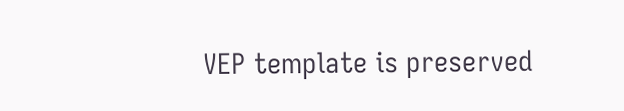VEP template is preserved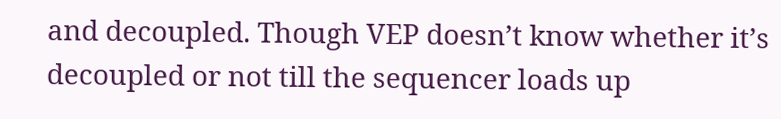and decoupled. Though VEP doesn’t know whether it’s decoupled or not till the sequencer loads up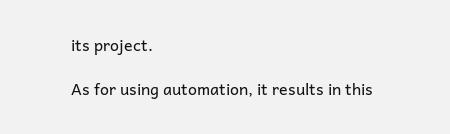its project.

As for using automation, it results in this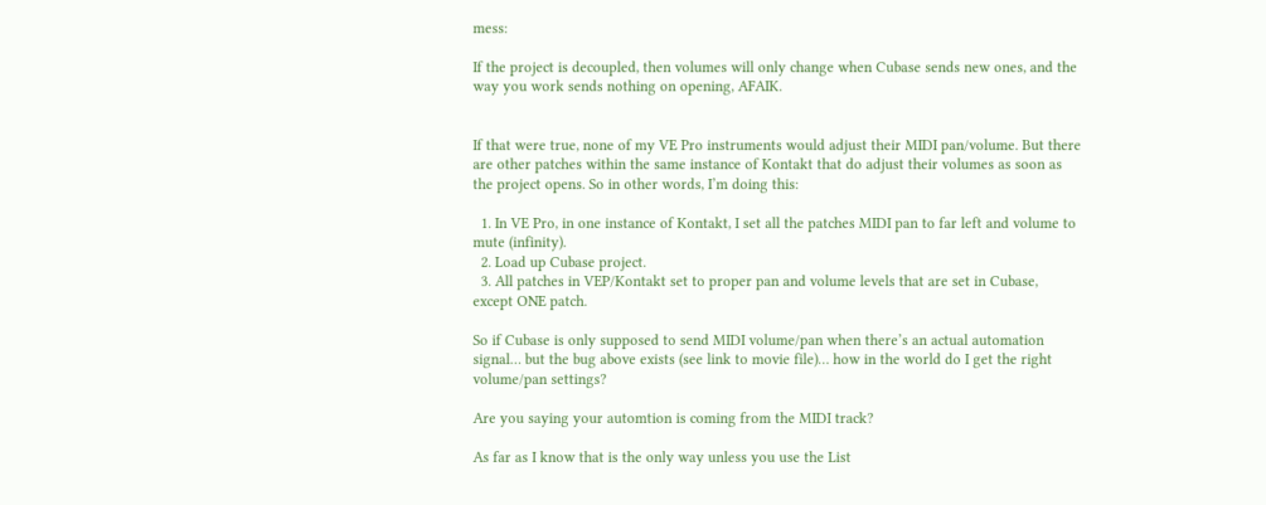mess:

If the project is decoupled, then volumes will only change when Cubase sends new ones, and the way you work sends nothing on opening, AFAIK.


If that were true, none of my VE Pro instruments would adjust their MIDI pan/volume. But there are other patches within the same instance of Kontakt that do adjust their volumes as soon as the project opens. So in other words, I’m doing this:

  1. In VE Pro, in one instance of Kontakt, I set all the patches MIDI pan to far left and volume to mute (infinity).
  2. Load up Cubase project.
  3. All patches in VEP/Kontakt set to proper pan and volume levels that are set in Cubase, except ONE patch.

So if Cubase is only supposed to send MIDI volume/pan when there’s an actual automation signal… but the bug above exists (see link to movie file)… how in the world do I get the right volume/pan settings?

Are you saying your automtion is coming from the MIDI track?

As far as I know that is the only way unless you use the List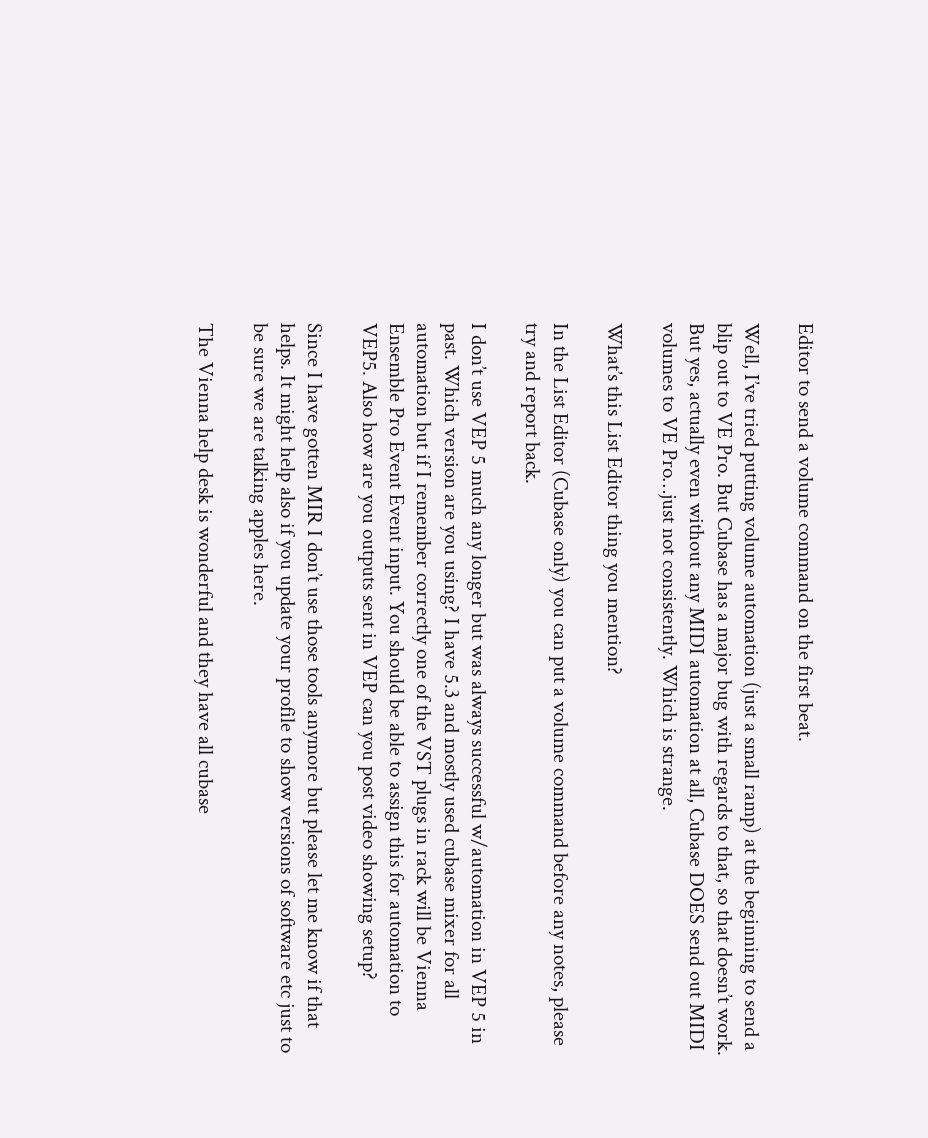Editor to send a volume command on the first beat.

Well, I’ve tried putting volume automation (just a small ramp) at the beginning to send a blip out to VE Pro. But Cubase has a major bug with regards to that, so that doesn’t work. But yes, actually even without any MIDI automation at all, Cubase DOES send out MIDI volumes to VE Pro…just not consistently. Which is strange.

What’s this List Editor thing you mention?

In the List Editor (Cubase only) you can put a volume command before any notes, please try and report back.

I don’t use VEP 5 much any longer but was always successful w/automation in VEP 5 in past. Which version are you using? I have 5.3 and mostly used cubase mixer for all automation but if I remember correctly one of the VST plugs in rack will be Vienna Ensemble Pro Event Event input. You should be able to assign this for automation to VEP5. Also how are you outputs sent in VEP can you post video showing setup?

Since I have gotten MIR I don’t use those tools anymore but please let me know if that helps. It might help also if you update your profile to show versions of software etc just to be sure we are talking apples here.

The Vienna help desk is wonderful and they have all cubase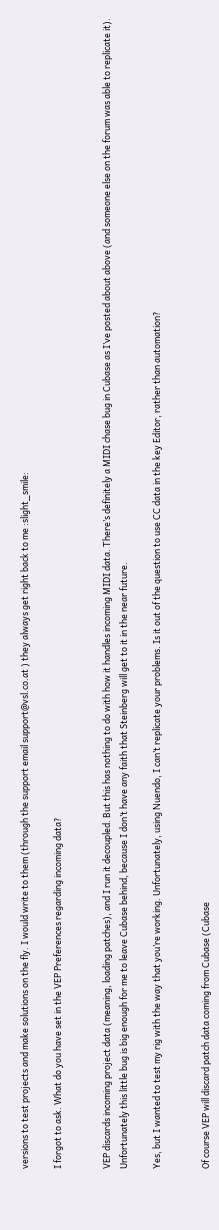versions to test projects and make solutions on the fly. I would write to them (through the support email support@vsl.co.at ) they always get right back to me :slight_smile:

I forgot to ask. What do you have set in the VEP Preferences regarding incoming data?


VEP discards incoming project data (meaning, loading patches), and I run it decoupled. But this has nothing to do with how it handles incoming MIDI data. There’s definitely a MIDI chase bug in Cubase as I’ve posted about above (and someone else on the forum was able to replicate it). Unfortunately this little bug is big enough for me to leave Cubase behind, because I don’t have any faith that Steinberg will get to it in the near future.

Yes, but I wanted to test my rig with the way that you’re working. Unfortunately, using Nuendo, I can’t replicate your problems. Is it out of the question to use CC data in the key Editor, rather than automation?


Of course VEP will discard patch data coming from Cubase (Cubase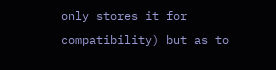only stores it for compatibility) but as to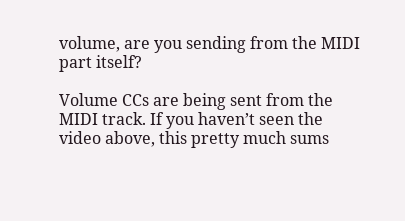volume, are you sending from the MIDI part itself?

Volume CCs are being sent from the MIDI track. If you haven’t seen the video above, this pretty much sums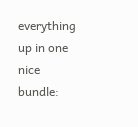everything up in one nice bundle: